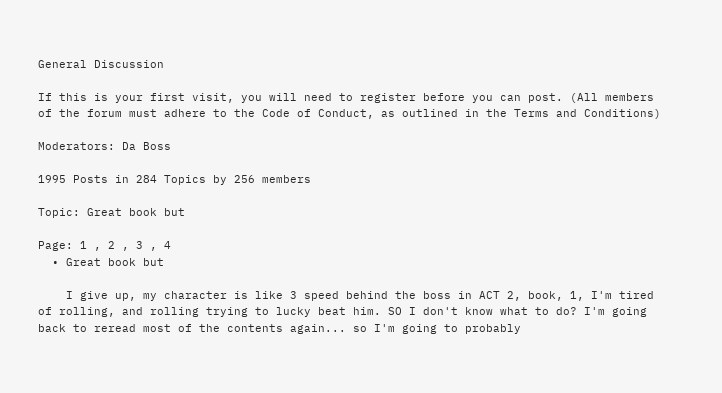General Discussion

If this is your first visit, you will need to register before you can post. (All members of the forum must adhere to the Code of Conduct, as outlined in the Terms and Conditions)

Moderators: Da Boss

1995 Posts in 284 Topics by 256 members

Topic: Great book but

Page: 1 , 2 , 3 , 4
  • Great book but

    I give up, my character is like 3 speed behind the boss in ACT 2, book, 1, I'm tired of rolling, and rolling trying to lucky beat him. SO I don't know what to do? I'm going back to reread most of the contents again... so I'm going to probably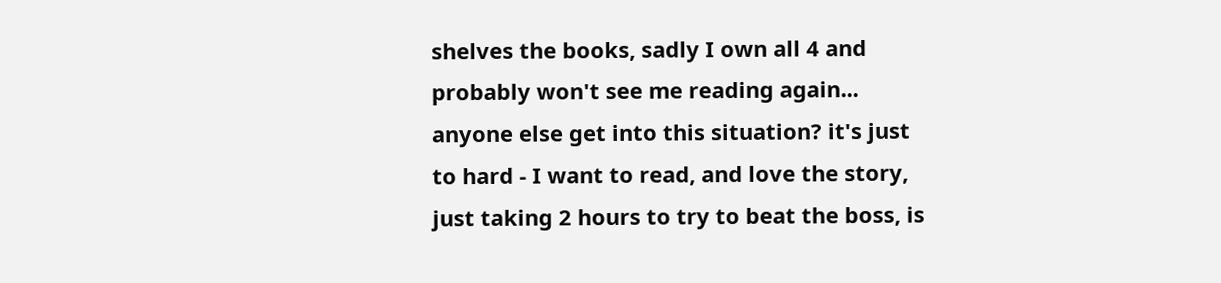shelves the books, sadly I own all 4 and probably won't see me reading again... anyone else get into this situation? it's just to hard - I want to read, and love the story, just taking 2 hours to try to beat the boss, is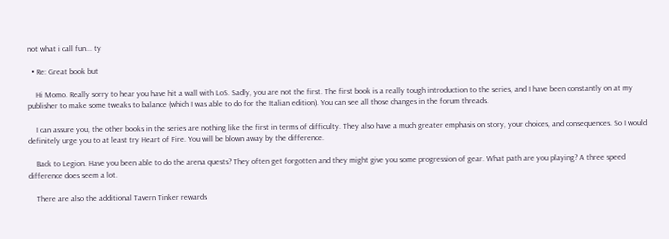not what i call fun... ty

  • Re: Great book but

    Hi Momo. Really sorry to hear you have hit a wall with LoS. Sadly, you are not the first. The first book is a really tough introduction to the series, and I have been constantly on at my publisher to make some tweaks to balance (which I was able to do for the Italian edition). You can see all those changes in the forum threads.

    I can assure you, the other books in the series are nothing like the first in terms of difficulty. They also have a much greater emphasis on story, your choices, and consequences. So I would definitely urge you to at least try Heart of Fire. You will be blown away by the difference.

    Back to Legion. Have you been able to do the arena quests? They often get forgotten and they might give you some progression of gear. What path are you playing? A three speed difference does seem a lot.

    There are also the additional Tavern Tinker rewards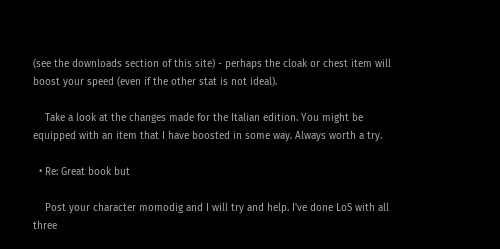(see the downloads section of this site) - perhaps the cloak or chest item will boost your speed (even if the other stat is not ideal).

    Take a look at the changes made for the Italian edition. You might be equipped with an item that I have boosted in some way. Always worth a try.

  • Re: Great book but

    Post your character momodig and I will try and help. I've done LoS with all three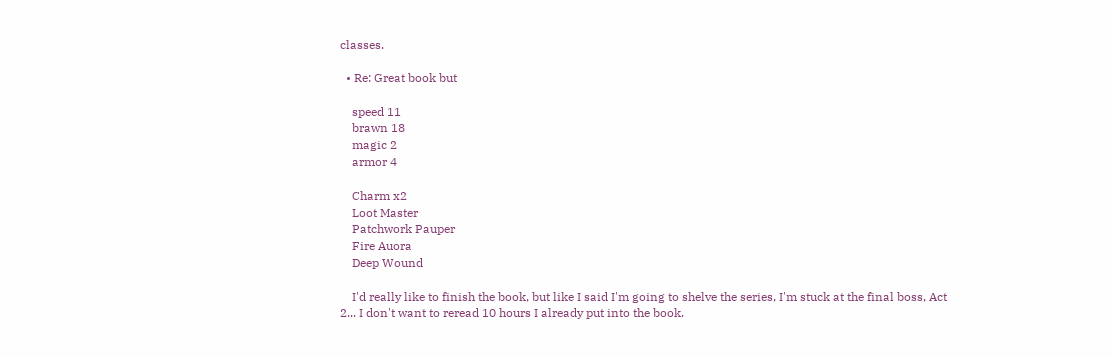classes.

  • Re: Great book but

    speed 11
    brawn 18
    magic 2
    armor 4

    Charm x2
    Loot Master
    Patchwork Pauper
    Fire Auora
    Deep Wound

    I'd really like to finish the book, but like I said I'm going to shelve the series, I'm stuck at the final boss, Act 2... I don't want to reread 10 hours I already put into the book.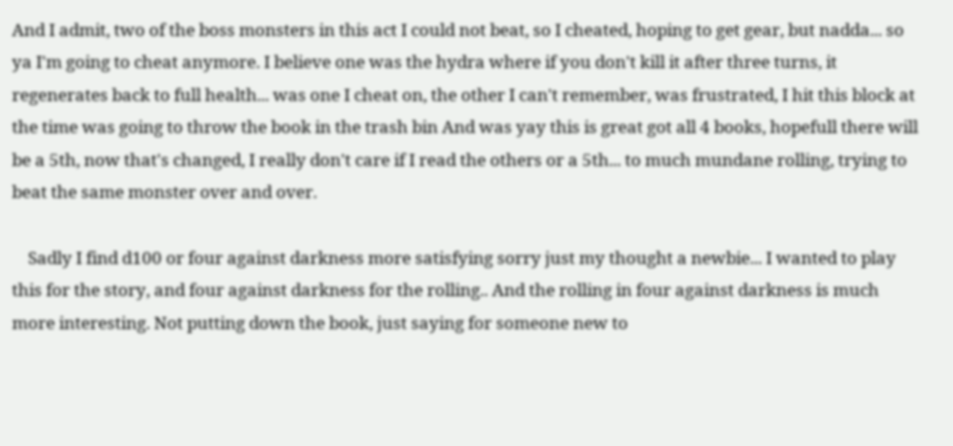And I admit, two of the boss monsters in this act I could not beat, so I cheated, hoping to get gear, but nadda... so ya I'm going to cheat anymore. I believe one was the hydra where if you don't kill it after three turns, it regenerates back to full health... was one I cheat on, the other I can't remember, was frustrated, I hit this block at the time was going to throw the book in the trash bin And was yay this is great got all 4 books, hopefull there will be a 5th, now that's changed, I really don't care if I read the others or a 5th... to much mundane rolling, trying to beat the same monster over and over.

    Sadly I find d100 or four against darkness more satisfying sorry just my thought a newbie... I wanted to play this for the story, and four against darkness for the rolling.. And the rolling in four against darkness is much more interesting. Not putting down the book, just saying for someone new to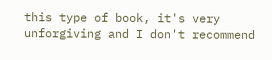this type of book, it's very unforgiving and I don't recommend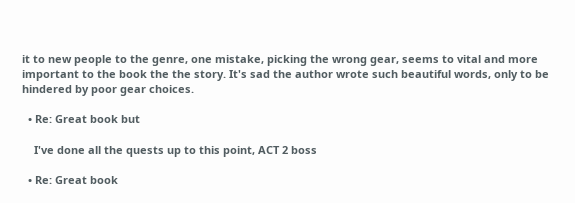it to new people to the genre, one mistake, picking the wrong gear, seems to vital and more important to the book the the story. It's sad the author wrote such beautiful words, only to be hindered by poor gear choices.

  • Re: Great book but

    I've done all the quests up to this point, ACT 2 boss

  • Re: Great book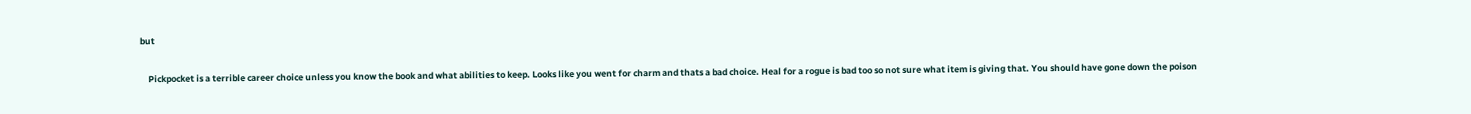but

    Pickpocket is a terrible career choice unless you know the book and what abilities to keep. Looks like you went for charm and thats a bad choice. Heal for a rogue is bad too so not sure what item is giving that. You should have gone down the poison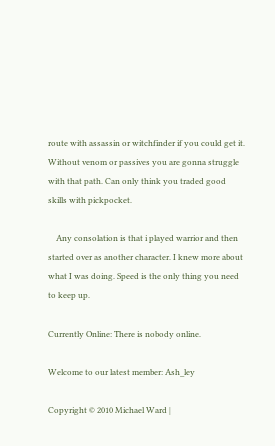route with assassin or witchfinder if you could get it. Without venom or passives you are gonna struggle with that path. Can only think you traded good skills with pickpocket.

    Any consolation is that i played warrior and then started over as another character. I knew more about what I was doing. Speed is the only thing you need to keep up.

Currently Online: There is nobody online.

Welcome to our latest member: Ash_ley

Copyright © 2010 Michael Ward |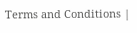Terms and Conditions |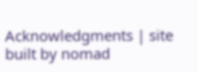Acknowledgments | site built by nomad